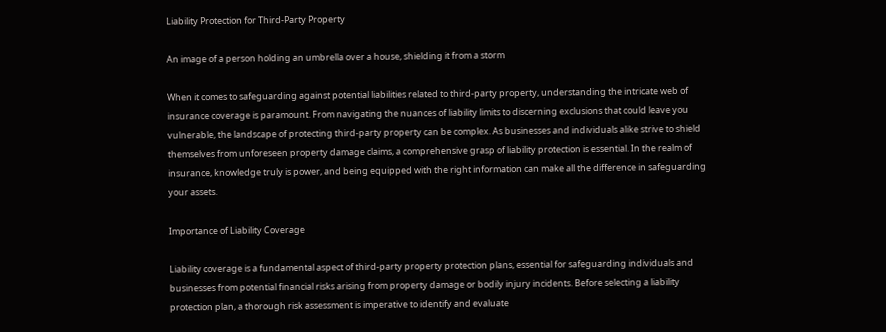Liability Protection for Third-Party Property

An image of a person holding an umbrella over a house, shielding it from a storm

When it comes to safeguarding against potential liabilities related to third-party property, understanding the intricate web of insurance coverage is paramount. From navigating the nuances of liability limits to discerning exclusions that could leave you vulnerable, the landscape of protecting third-party property can be complex. As businesses and individuals alike strive to shield themselves from unforeseen property damage claims, a comprehensive grasp of liability protection is essential. In the realm of insurance, knowledge truly is power, and being equipped with the right information can make all the difference in safeguarding your assets.

Importance of Liability Coverage

Liability coverage is a fundamental aspect of third-party property protection plans, essential for safeguarding individuals and businesses from potential financial risks arising from property damage or bodily injury incidents. Before selecting a liability protection plan, a thorough risk assessment is imperative to identify and evaluate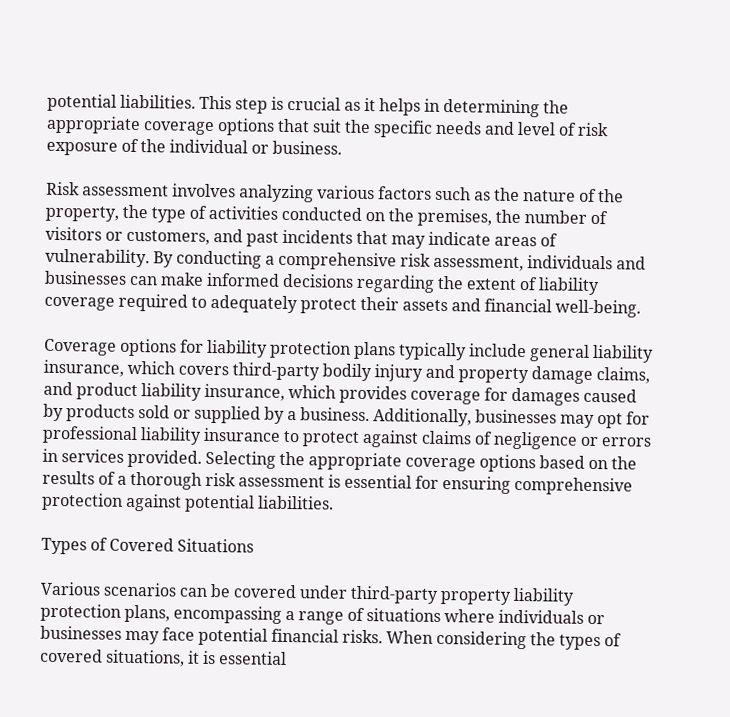potential liabilities. This step is crucial as it helps in determining the appropriate coverage options that suit the specific needs and level of risk exposure of the individual or business.

Risk assessment involves analyzing various factors such as the nature of the property, the type of activities conducted on the premises, the number of visitors or customers, and past incidents that may indicate areas of vulnerability. By conducting a comprehensive risk assessment, individuals and businesses can make informed decisions regarding the extent of liability coverage required to adequately protect their assets and financial well-being.

Coverage options for liability protection plans typically include general liability insurance, which covers third-party bodily injury and property damage claims, and product liability insurance, which provides coverage for damages caused by products sold or supplied by a business. Additionally, businesses may opt for professional liability insurance to protect against claims of negligence or errors in services provided. Selecting the appropriate coverage options based on the results of a thorough risk assessment is essential for ensuring comprehensive protection against potential liabilities.

Types of Covered Situations

Various scenarios can be covered under third-party property liability protection plans, encompassing a range of situations where individuals or businesses may face potential financial risks. When considering the types of covered situations, it is essential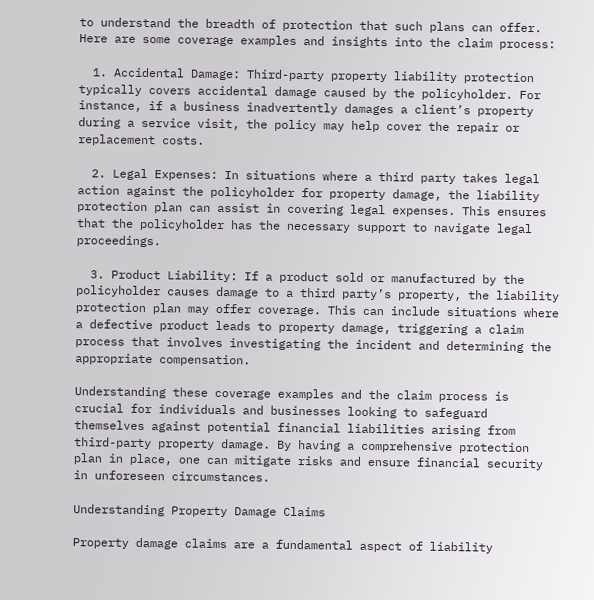to understand the breadth of protection that such plans can offer. Here are some coverage examples and insights into the claim process:

  1. Accidental Damage: Third-party property liability protection typically covers accidental damage caused by the policyholder. For instance, if a business inadvertently damages a client’s property during a service visit, the policy may help cover the repair or replacement costs.

  2. Legal Expenses: In situations where a third party takes legal action against the policyholder for property damage, the liability protection plan can assist in covering legal expenses. This ensures that the policyholder has the necessary support to navigate legal proceedings.

  3. Product Liability: If a product sold or manufactured by the policyholder causes damage to a third party’s property, the liability protection plan may offer coverage. This can include situations where a defective product leads to property damage, triggering a claim process that involves investigating the incident and determining the appropriate compensation.

Understanding these coverage examples and the claim process is crucial for individuals and businesses looking to safeguard themselves against potential financial liabilities arising from third-party property damage. By having a comprehensive protection plan in place, one can mitigate risks and ensure financial security in unforeseen circumstances.

Understanding Property Damage Claims

Property damage claims are a fundamental aspect of liability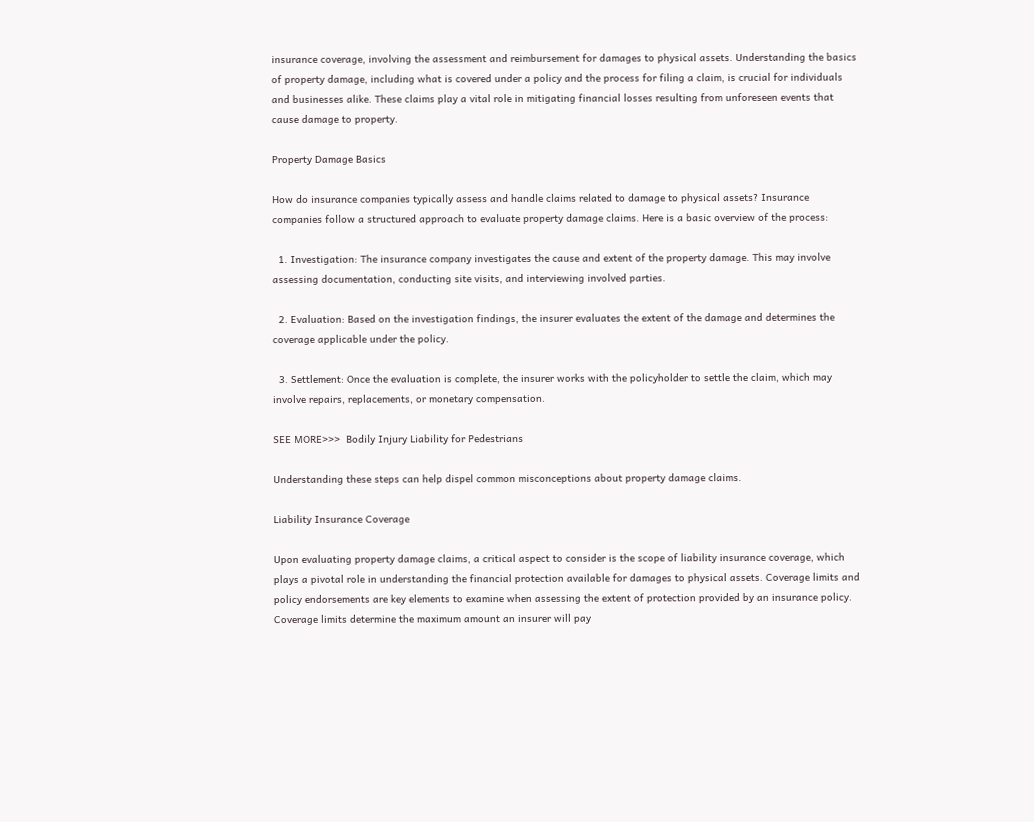insurance coverage, involving the assessment and reimbursement for damages to physical assets. Understanding the basics of property damage, including what is covered under a policy and the process for filing a claim, is crucial for individuals and businesses alike. These claims play a vital role in mitigating financial losses resulting from unforeseen events that cause damage to property.

Property Damage Basics

How do insurance companies typically assess and handle claims related to damage to physical assets? Insurance companies follow a structured approach to evaluate property damage claims. Here is a basic overview of the process:

  1. Investigation: The insurance company investigates the cause and extent of the property damage. This may involve assessing documentation, conducting site visits, and interviewing involved parties.

  2. Evaluation: Based on the investigation findings, the insurer evaluates the extent of the damage and determines the coverage applicable under the policy.

  3. Settlement: Once the evaluation is complete, the insurer works with the policyholder to settle the claim, which may involve repairs, replacements, or monetary compensation.

SEE MORE>>>  Bodily Injury Liability for Pedestrians

Understanding these steps can help dispel common misconceptions about property damage claims.

Liability Insurance Coverage

Upon evaluating property damage claims, a critical aspect to consider is the scope of liability insurance coverage, which plays a pivotal role in understanding the financial protection available for damages to physical assets. Coverage limits and policy endorsements are key elements to examine when assessing the extent of protection provided by an insurance policy. Coverage limits determine the maximum amount an insurer will pay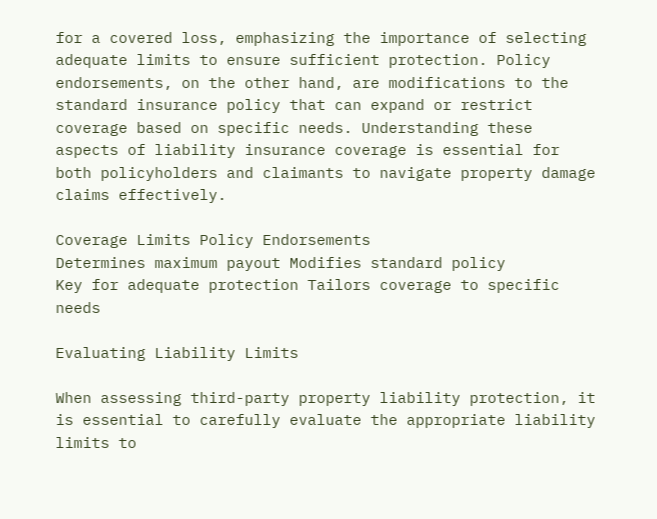for a covered loss, emphasizing the importance of selecting adequate limits to ensure sufficient protection. Policy endorsements, on the other hand, are modifications to the standard insurance policy that can expand or restrict coverage based on specific needs. Understanding these aspects of liability insurance coverage is essential for both policyholders and claimants to navigate property damage claims effectively.

Coverage Limits Policy Endorsements
Determines maximum payout Modifies standard policy
Key for adequate protection Tailors coverage to specific needs

Evaluating Liability Limits

When assessing third-party property liability protection, it is essential to carefully evaluate the appropriate liability limits to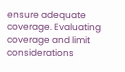ensure adequate coverage. Evaluating coverage and limit considerations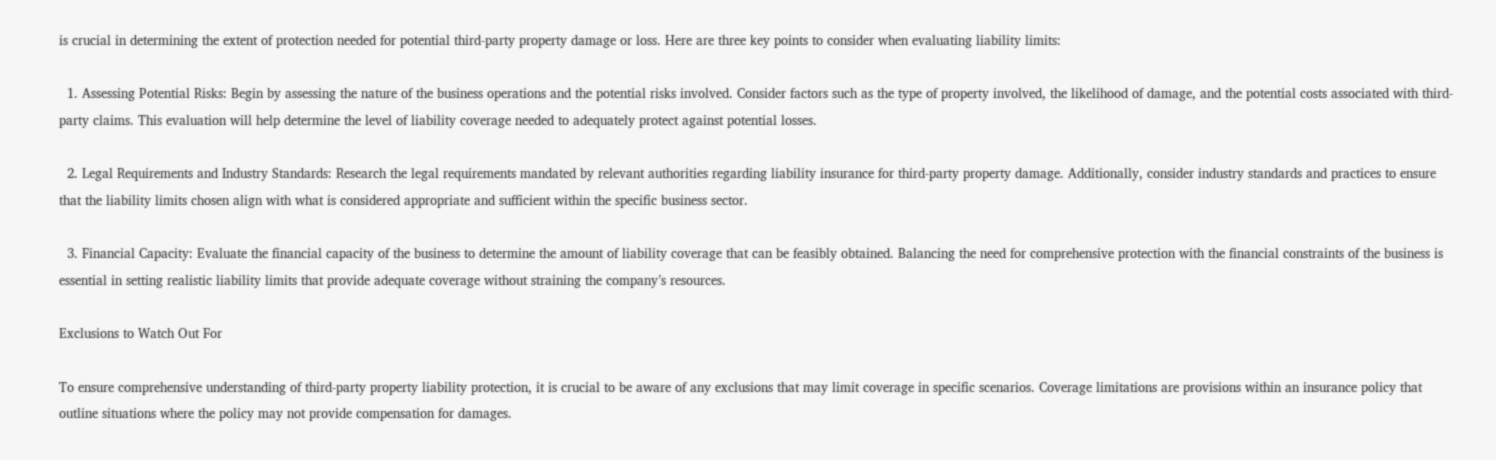is crucial in determining the extent of protection needed for potential third-party property damage or loss. Here are three key points to consider when evaluating liability limits:

  1. Assessing Potential Risks: Begin by assessing the nature of the business operations and the potential risks involved. Consider factors such as the type of property involved, the likelihood of damage, and the potential costs associated with third-party claims. This evaluation will help determine the level of liability coverage needed to adequately protect against potential losses.

  2. Legal Requirements and Industry Standards: Research the legal requirements mandated by relevant authorities regarding liability insurance for third-party property damage. Additionally, consider industry standards and practices to ensure that the liability limits chosen align with what is considered appropriate and sufficient within the specific business sector.

  3. Financial Capacity: Evaluate the financial capacity of the business to determine the amount of liability coverage that can be feasibly obtained. Balancing the need for comprehensive protection with the financial constraints of the business is essential in setting realistic liability limits that provide adequate coverage without straining the company’s resources.

Exclusions to Watch Out For

To ensure comprehensive understanding of third-party property liability protection, it is crucial to be aware of any exclusions that may limit coverage in specific scenarios. Coverage limitations are provisions within an insurance policy that outline situations where the policy may not provide compensation for damages.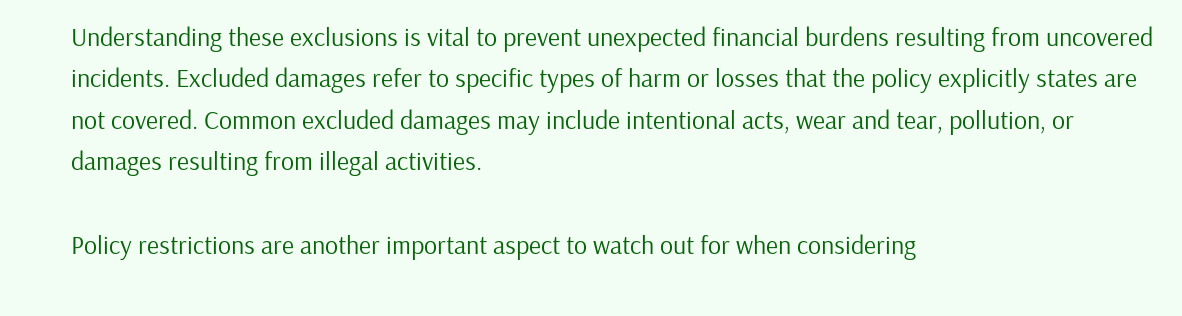Understanding these exclusions is vital to prevent unexpected financial burdens resulting from uncovered incidents. Excluded damages refer to specific types of harm or losses that the policy explicitly states are not covered. Common excluded damages may include intentional acts, wear and tear, pollution, or damages resulting from illegal activities.

Policy restrictions are another important aspect to watch out for when considering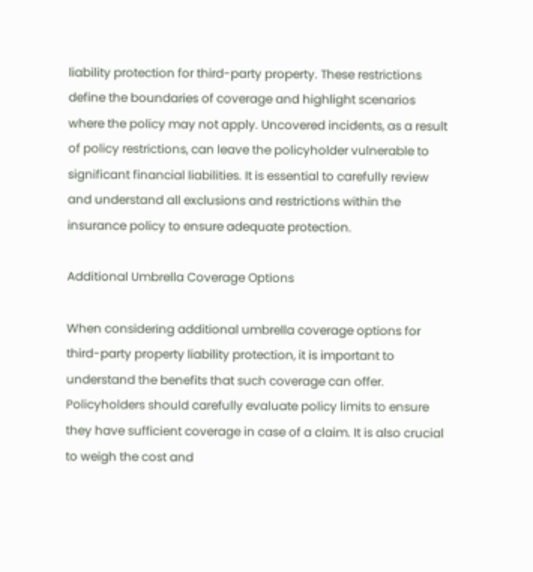liability protection for third-party property. These restrictions define the boundaries of coverage and highlight scenarios where the policy may not apply. Uncovered incidents, as a result of policy restrictions, can leave the policyholder vulnerable to significant financial liabilities. It is essential to carefully review and understand all exclusions and restrictions within the insurance policy to ensure adequate protection.

Additional Umbrella Coverage Options

When considering additional umbrella coverage options for third-party property liability protection, it is important to understand the benefits that such coverage can offer. Policyholders should carefully evaluate policy limits to ensure they have sufficient coverage in case of a claim. It is also crucial to weigh the cost and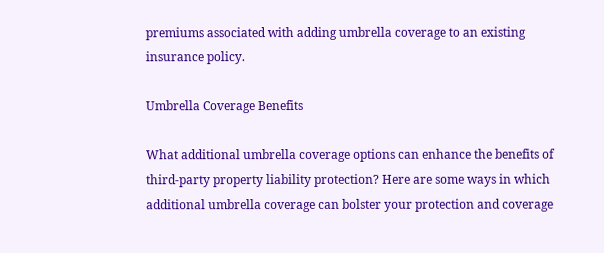premiums associated with adding umbrella coverage to an existing insurance policy.

Umbrella Coverage Benefits

What additional umbrella coverage options can enhance the benefits of third-party property liability protection? Here are some ways in which additional umbrella coverage can bolster your protection and coverage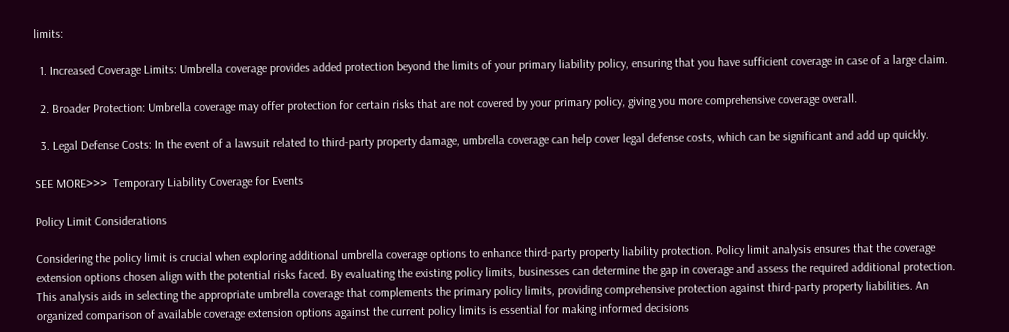limits:

  1. Increased Coverage Limits: Umbrella coverage provides added protection beyond the limits of your primary liability policy, ensuring that you have sufficient coverage in case of a large claim.

  2. Broader Protection: Umbrella coverage may offer protection for certain risks that are not covered by your primary policy, giving you more comprehensive coverage overall.

  3. Legal Defense Costs: In the event of a lawsuit related to third-party property damage, umbrella coverage can help cover legal defense costs, which can be significant and add up quickly.

SEE MORE>>>  Temporary Liability Coverage for Events

Policy Limit Considerations

Considering the policy limit is crucial when exploring additional umbrella coverage options to enhance third-party property liability protection. Policy limit analysis ensures that the coverage extension options chosen align with the potential risks faced. By evaluating the existing policy limits, businesses can determine the gap in coverage and assess the required additional protection. This analysis aids in selecting the appropriate umbrella coverage that complements the primary policy limits, providing comprehensive protection against third-party property liabilities. An organized comparison of available coverage extension options against the current policy limits is essential for making informed decisions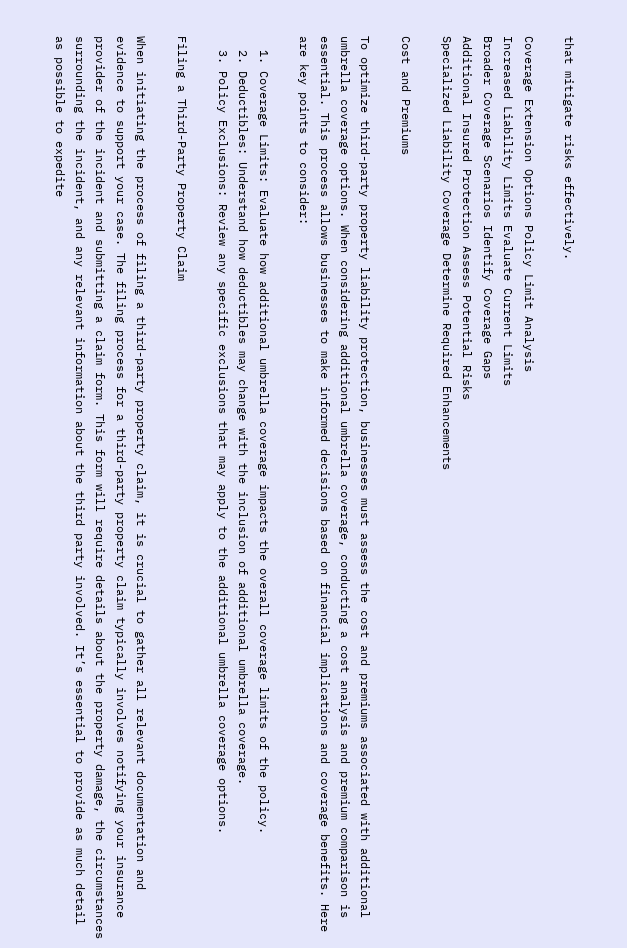that mitigate risks effectively.

Coverage Extension Options Policy Limit Analysis
Increased Liability Limits Evaluate Current Limits
Broader Coverage Scenarios Identify Coverage Gaps
Additional Insured Protection Assess Potential Risks
Specialized Liability Coverage Determine Required Enhancements

Cost and Premiums

To optimize third-party property liability protection, businesses must assess the cost and premiums associated with additional umbrella coverage options. When considering additional umbrella coverage, conducting a cost analysis and premium comparison is essential. This process allows businesses to make informed decisions based on financial implications and coverage benefits. Here are key points to consider:

  1. Coverage Limits: Evaluate how additional umbrella coverage impacts the overall coverage limits of the policy.
  2. Deductibles: Understand how deductibles may change with the inclusion of additional umbrella coverage.
  3. Policy Exclusions: Review any specific exclusions that may apply to the additional umbrella coverage options.

Filing a Third-Party Property Claim

When initiating the process of filing a third-party property claim, it is crucial to gather all relevant documentation and evidence to support your case. The filing process for a third-party property claim typically involves notifying your insurance provider of the incident and submitting a claim form. This form will require details about the property damage, the circumstances surrounding the incident, and any relevant information about the third party involved. It’s essential to provide as much detail as possible to expedite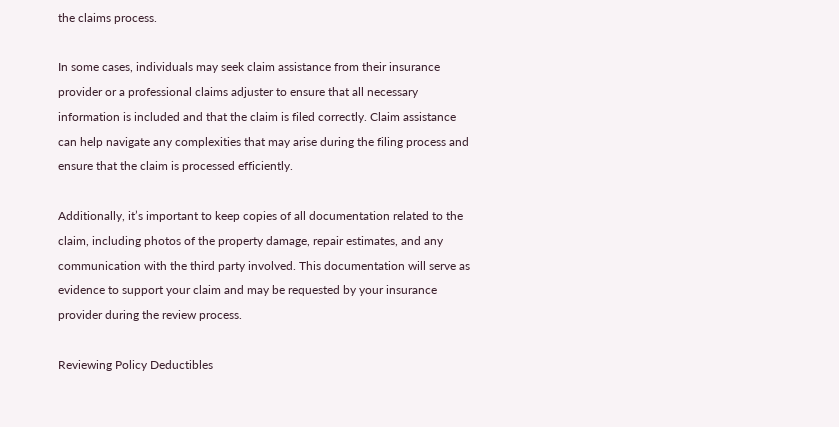the claims process.

In some cases, individuals may seek claim assistance from their insurance provider or a professional claims adjuster to ensure that all necessary information is included and that the claim is filed correctly. Claim assistance can help navigate any complexities that may arise during the filing process and ensure that the claim is processed efficiently.

Additionally, it’s important to keep copies of all documentation related to the claim, including photos of the property damage, repair estimates, and any communication with the third party involved. This documentation will serve as evidence to support your claim and may be requested by your insurance provider during the review process.

Reviewing Policy Deductibles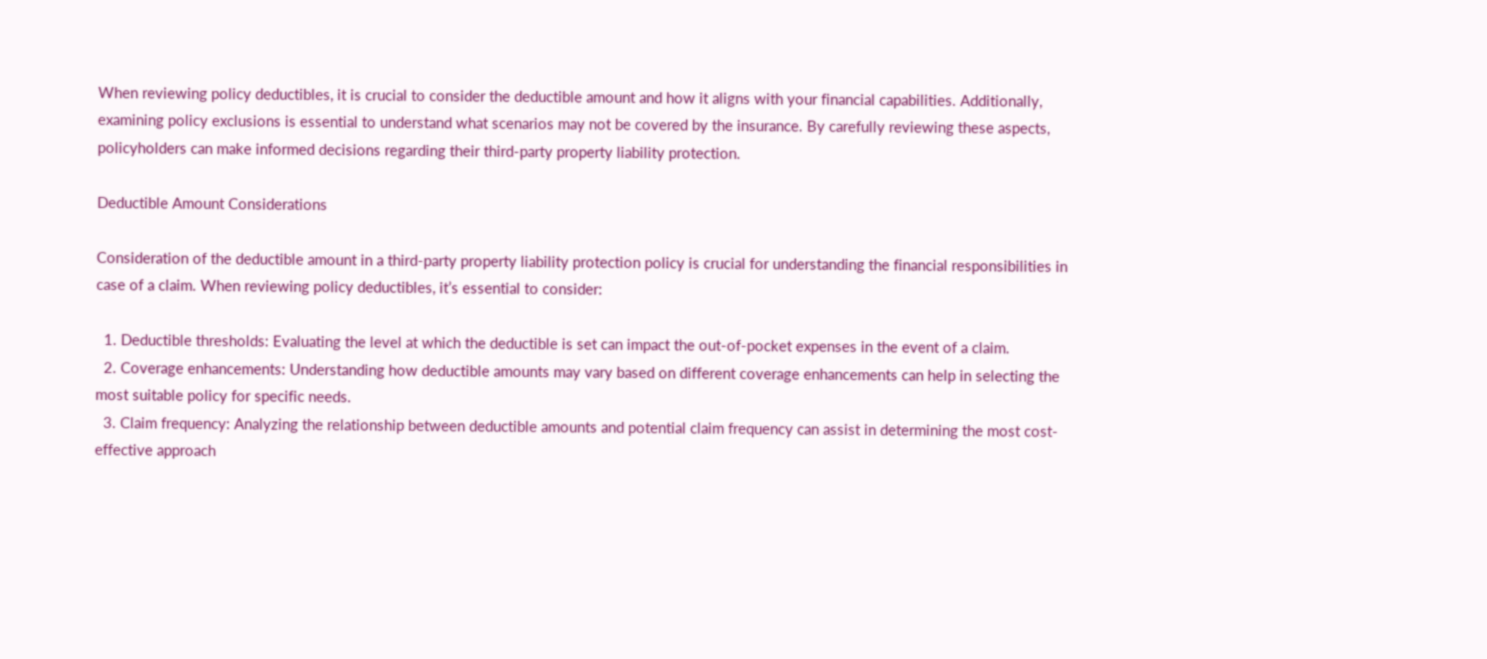When reviewing policy deductibles, it is crucial to consider the deductible amount and how it aligns with your financial capabilities. Additionally, examining policy exclusions is essential to understand what scenarios may not be covered by the insurance. By carefully reviewing these aspects, policyholders can make informed decisions regarding their third-party property liability protection.

Deductible Amount Considerations

Consideration of the deductible amount in a third-party property liability protection policy is crucial for understanding the financial responsibilities in case of a claim. When reviewing policy deductibles, it’s essential to consider:

  1. Deductible thresholds: Evaluating the level at which the deductible is set can impact the out-of-pocket expenses in the event of a claim.
  2. Coverage enhancements: Understanding how deductible amounts may vary based on different coverage enhancements can help in selecting the most suitable policy for specific needs.
  3. Claim frequency: Analyzing the relationship between deductible amounts and potential claim frequency can assist in determining the most cost-effective approach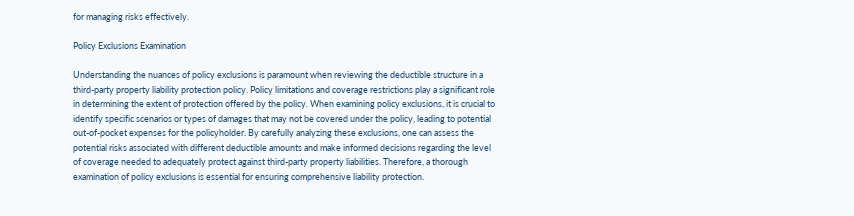for managing risks effectively.

Policy Exclusions Examination

Understanding the nuances of policy exclusions is paramount when reviewing the deductible structure in a third-party property liability protection policy. Policy limitations and coverage restrictions play a significant role in determining the extent of protection offered by the policy. When examining policy exclusions, it is crucial to identify specific scenarios or types of damages that may not be covered under the policy, leading to potential out-of-pocket expenses for the policyholder. By carefully analyzing these exclusions, one can assess the potential risks associated with different deductible amounts and make informed decisions regarding the level of coverage needed to adequately protect against third-party property liabilities. Therefore, a thorough examination of policy exclusions is essential for ensuring comprehensive liability protection.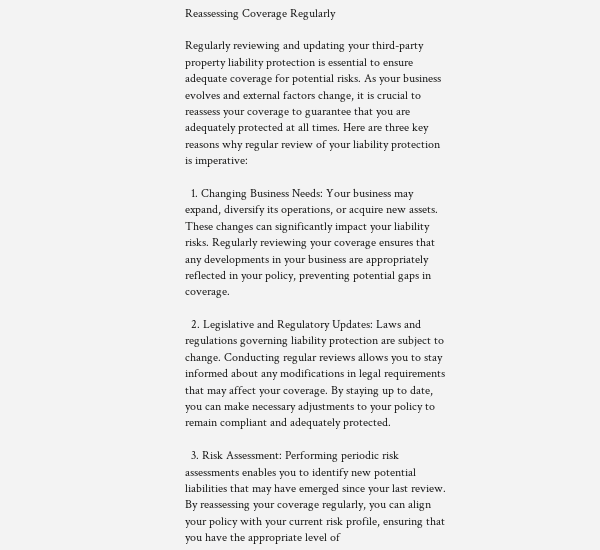Reassessing Coverage Regularly

Regularly reviewing and updating your third-party property liability protection is essential to ensure adequate coverage for potential risks. As your business evolves and external factors change, it is crucial to reassess your coverage to guarantee that you are adequately protected at all times. Here are three key reasons why regular review of your liability protection is imperative:

  1. Changing Business Needs: Your business may expand, diversify its operations, or acquire new assets. These changes can significantly impact your liability risks. Regularly reviewing your coverage ensures that any developments in your business are appropriately reflected in your policy, preventing potential gaps in coverage.

  2. Legislative and Regulatory Updates: Laws and regulations governing liability protection are subject to change. Conducting regular reviews allows you to stay informed about any modifications in legal requirements that may affect your coverage. By staying up to date, you can make necessary adjustments to your policy to remain compliant and adequately protected.

  3. Risk Assessment: Performing periodic risk assessments enables you to identify new potential liabilities that may have emerged since your last review. By reassessing your coverage regularly, you can align your policy with your current risk profile, ensuring that you have the appropriate level of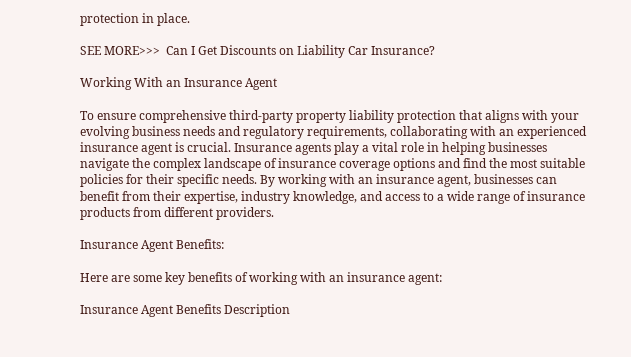protection in place.

SEE MORE>>>  Can I Get Discounts on Liability Car Insurance?

Working With an Insurance Agent

To ensure comprehensive third-party property liability protection that aligns with your evolving business needs and regulatory requirements, collaborating with an experienced insurance agent is crucial. Insurance agents play a vital role in helping businesses navigate the complex landscape of insurance coverage options and find the most suitable policies for their specific needs. By working with an insurance agent, businesses can benefit from their expertise, industry knowledge, and access to a wide range of insurance products from different providers.

Insurance Agent Benefits:

Here are some key benefits of working with an insurance agent:

Insurance Agent Benefits Description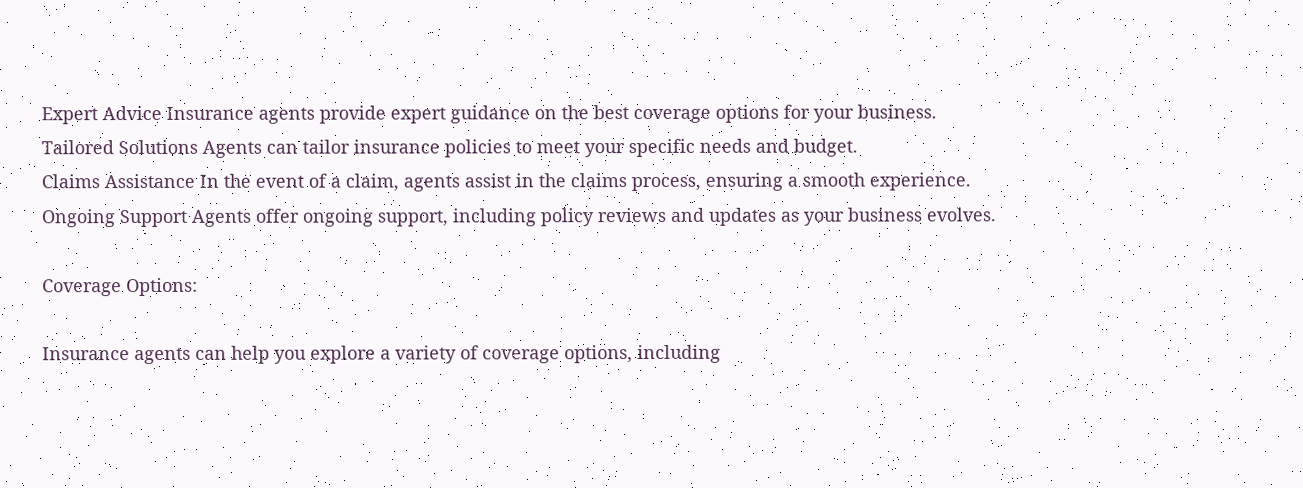Expert Advice Insurance agents provide expert guidance on the best coverage options for your business.
Tailored Solutions Agents can tailor insurance policies to meet your specific needs and budget.
Claims Assistance In the event of a claim, agents assist in the claims process, ensuring a smooth experience.
Ongoing Support Agents offer ongoing support, including policy reviews and updates as your business evolves.

Coverage Options:

Insurance agents can help you explore a variety of coverage options, including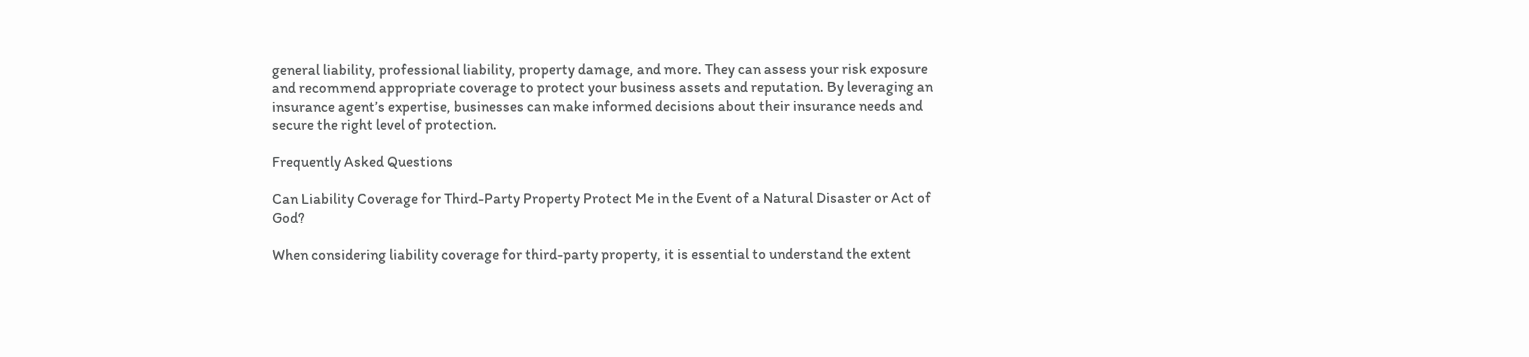general liability, professional liability, property damage, and more. They can assess your risk exposure and recommend appropriate coverage to protect your business assets and reputation. By leveraging an insurance agent’s expertise, businesses can make informed decisions about their insurance needs and secure the right level of protection.

Frequently Asked Questions

Can Liability Coverage for Third-Party Property Protect Me in the Event of a Natural Disaster or Act of God?

When considering liability coverage for third-party property, it is essential to understand the extent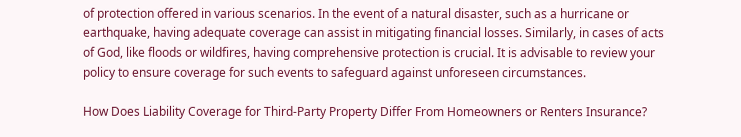of protection offered in various scenarios. In the event of a natural disaster, such as a hurricane or earthquake, having adequate coverage can assist in mitigating financial losses. Similarly, in cases of acts of God, like floods or wildfires, having comprehensive protection is crucial. It is advisable to review your policy to ensure coverage for such events to safeguard against unforeseen circumstances.

How Does Liability Coverage for Third-Party Property Differ From Homeowners or Renters Insurance?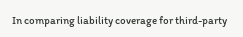In comparing liability coverage for third-party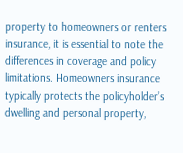property to homeowners or renters insurance, it is essential to note the differences in coverage and policy limitations. Homeowners insurance typically protects the policyholder’s dwelling and personal property,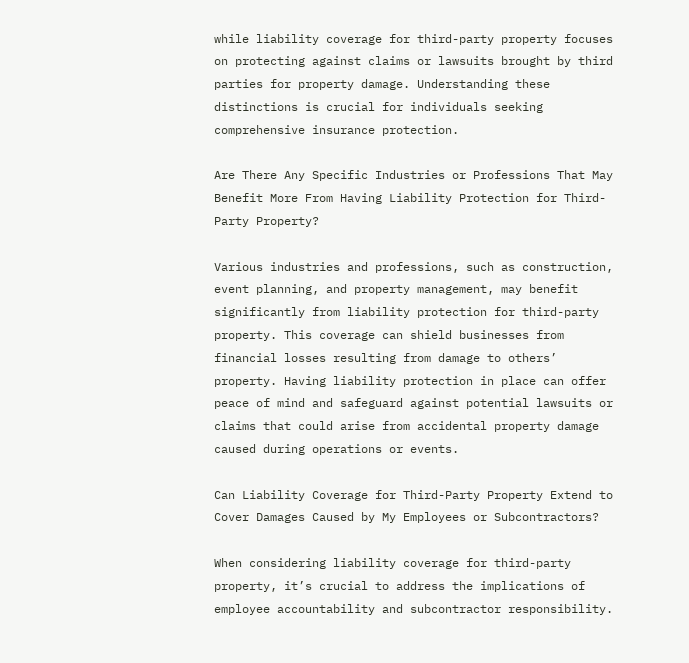while liability coverage for third-party property focuses on protecting against claims or lawsuits brought by third parties for property damage. Understanding these distinctions is crucial for individuals seeking comprehensive insurance protection.

Are There Any Specific Industries or Professions That May Benefit More From Having Liability Protection for Third-Party Property?

Various industries and professions, such as construction, event planning, and property management, may benefit significantly from liability protection for third-party property. This coverage can shield businesses from financial losses resulting from damage to others’ property. Having liability protection in place can offer peace of mind and safeguard against potential lawsuits or claims that could arise from accidental property damage caused during operations or events.

Can Liability Coverage for Third-Party Property Extend to Cover Damages Caused by My Employees or Subcontractors?

When considering liability coverage for third-party property, it’s crucial to address the implications of employee accountability and subcontractor responsibility.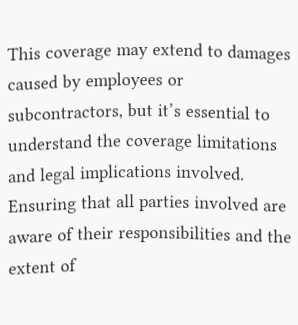This coverage may extend to damages caused by employees or subcontractors, but it’s essential to understand the coverage limitations and legal implications involved. Ensuring that all parties involved are aware of their responsibilities and the extent of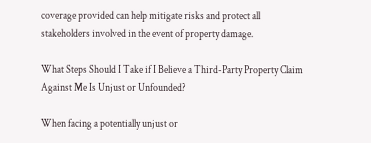coverage provided can help mitigate risks and protect all stakeholders involved in the event of property damage.

What Steps Should I Take if I Believe a Third-Party Property Claim Against Me Is Unjust or Unfounded?

When facing a potentially unjust or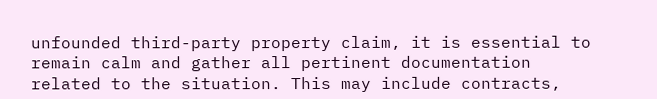unfounded third-party property claim, it is essential to remain calm and gather all pertinent documentation related to the situation. This may include contracts,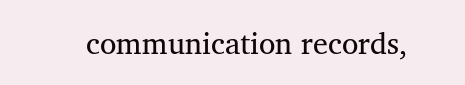communication records,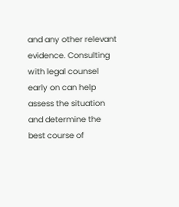and any other relevant evidence. Consulting with legal counsel early on can help assess the situation and determine the best course of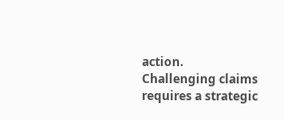action. Challenging claims requires a strategic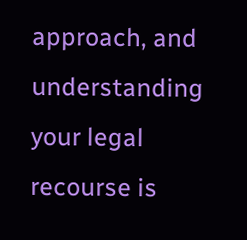approach, and understanding your legal recourse is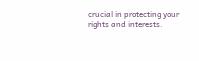crucial in protecting your rights and interests.